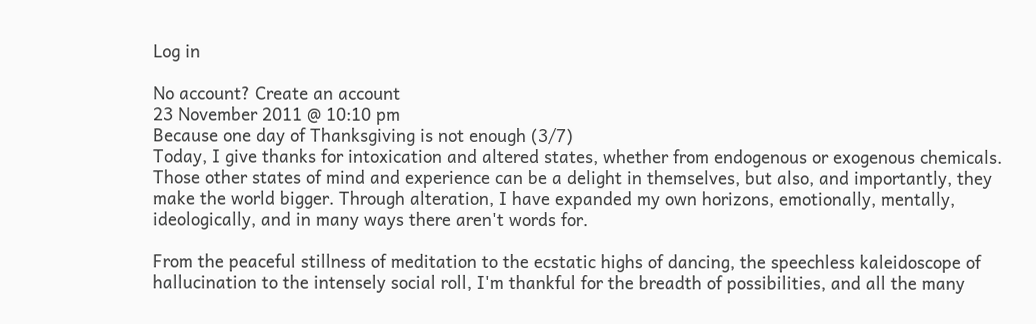Log in

No account? Create an account
23 November 2011 @ 10:10 pm
Because one day of Thanksgiving is not enough (3/7)
Today, I give thanks for intoxication and altered states, whether from endogenous or exogenous chemicals. Those other states of mind and experience can be a delight in themselves, but also, and importantly, they make the world bigger. Through alteration, I have expanded my own horizons, emotionally, mentally, ideologically, and in many ways there aren't words for.

From the peaceful stillness of meditation to the ecstatic highs of dancing, the speechless kaleidoscope of hallucination to the intensely social roll, I'm thankful for the breadth of possibilities, and all the many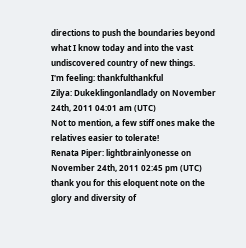directions to push the boundaries beyond what I know today and into the vast undiscovered country of new things.
I'm feeling: thankfulthankful
Zilya: Dukeklingonlandlady on November 24th, 2011 04:01 am (UTC)
Not to mention, a few stiff ones make the relatives easier to tolerate!
Renata Piper: lightbrainlyonesse on November 24th, 2011 02:45 pm (UTC)
thank you for this eloquent note on the glory and diversity of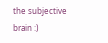the subjective brain :)